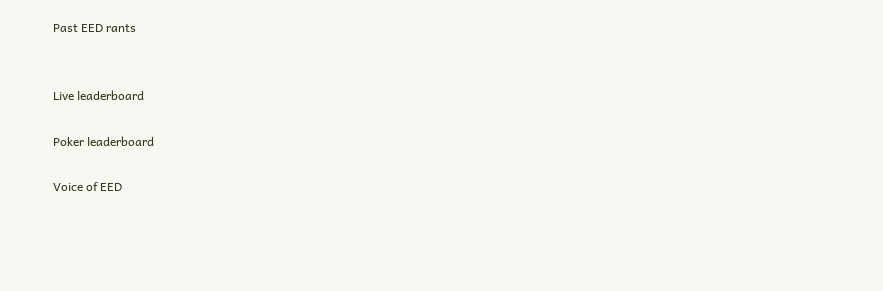Past EED rants


Live leaderboard

Poker leaderboard

Voice of EED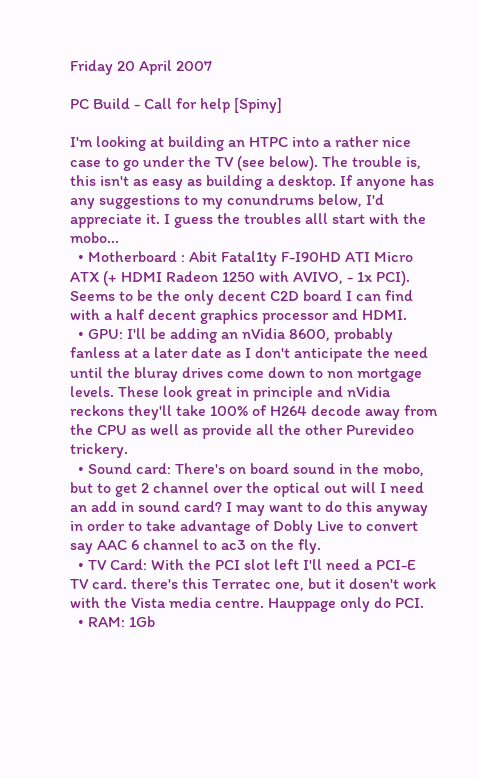Friday 20 April 2007

PC Build - Call for help [Spiny]

I'm looking at building an HTPC into a rather nice case to go under the TV (see below). The trouble is, this isn't as easy as building a desktop. If anyone has any suggestions to my conundrums below, I'd appreciate it. I guess the troubles alll start with the mobo...
  • Motherboard : Abit Fatal1ty F-I90HD ATI Micro ATX (+ HDMI Radeon 1250 with AVIVO, - 1x PCI). Seems to be the only decent C2D board I can find with a half decent graphics processor and HDMI.
  • GPU: I'll be adding an nVidia 8600, probably fanless at a later date as I don't anticipate the need until the bluray drives come down to non mortgage levels. These look great in principle and nVidia reckons they'll take 100% of H264 decode away from the CPU as well as provide all the other Purevideo trickery.
  • Sound card: There's on board sound in the mobo, but to get 2 channel over the optical out will I need an add in sound card? I may want to do this anyway in order to take advantage of Dobly Live to convert say AAC 6 channel to ac3 on the fly.
  • TV Card: With the PCI slot left I'll need a PCI-E TV card. there's this Terratec one, but it dosen't work with the Vista media centre. Hauppage only do PCI.
  • RAM: 1Gb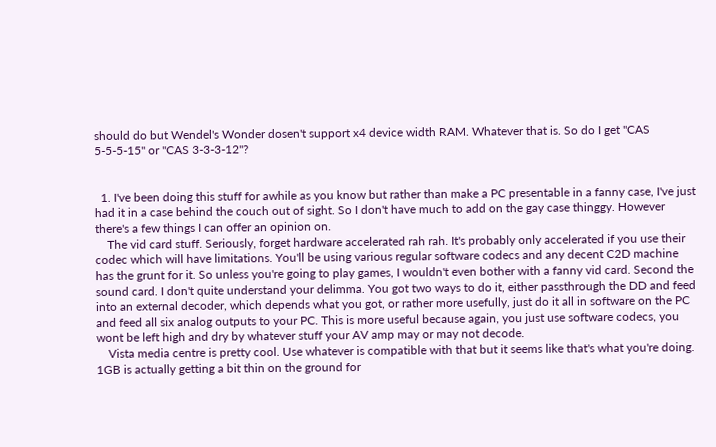should do but Wendel's Wonder dosen't support x4 device width RAM. Whatever that is. So do I get "CAS 5-5-5-15" or "CAS 3-3-3-12"?


  1. I've been doing this stuff for awhile as you know but rather than make a PC presentable in a fanny case, I've just had it in a case behind the couch out of sight. So I don't have much to add on the gay case thinggy. However there's a few things I can offer an opinion on.
    The vid card stuff. Seriously, forget hardware accelerated rah rah. It's probably only accelerated if you use their codec which will have limitations. You'll be using various regular software codecs and any decent C2D machine has the grunt for it. So unless you're going to play games, I wouldn't even bother with a fanny vid card. Second the sound card. I don't quite understand your delimma. You got two ways to do it, either passthrough the DD and feed into an external decoder, which depends what you got, or rather more usefully, just do it all in software on the PC and feed all six analog outputs to your PC. This is more useful because again, you just use software codecs, you wont be left high and dry by whatever stuff your AV amp may or may not decode.
    Vista media centre is pretty cool. Use whatever is compatible with that but it seems like that's what you're doing. 1GB is actually getting a bit thin on the ground for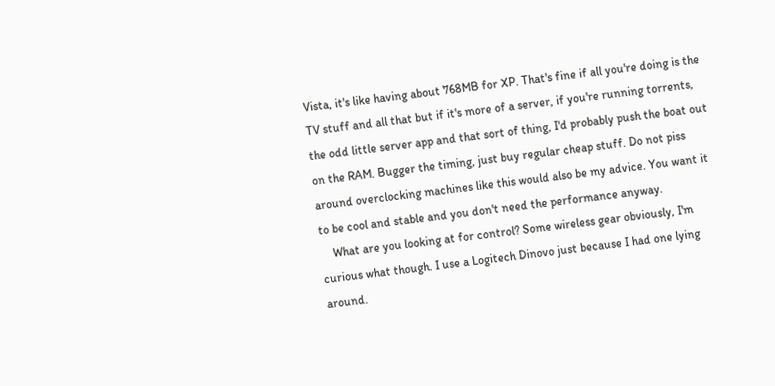Vista, it's like having about 768MB for XP. That's fine if all you're doing is the TV stuff and all that but if it's more of a server, if you're running torrents, the odd little server app and that sort of thing, I'd probably push the boat out on the RAM. Bugger the timing, just buy regular cheap stuff. Do not piss around overclocking machines like this would also be my advice. You want it to be cool and stable and you don't need the performance anyway.
    What are you looking at for control? Some wireless gear obviously, I'm curious what though. I use a Logitech Dinovo just because I had one lying around.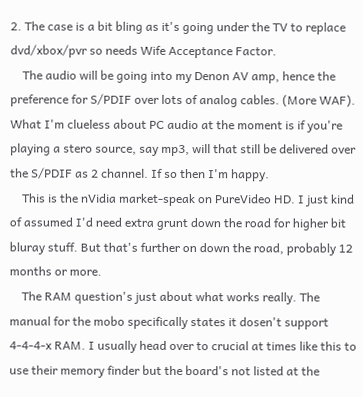2. The case is a bit bling as it's going under the TV to replace dvd/xbox/pvr so needs Wife Acceptance Factor.
    The audio will be going into my Denon AV amp, hence the preference for S/PDIF over lots of analog cables. (More WAF). What I'm clueless about PC audio at the moment is if you're playing a stero source, say mp3, will that still be delivered over the S/PDIF as 2 channel. If so then I'm happy.
    This is the nVidia market-speak on PureVideo HD. I just kind of assumed I'd need extra grunt down the road for higher bit bluray stuff. But that's further on down the road, probably 12 months or more.
    The RAM question's just about what works really. The manual for the mobo specifically states it dosen't support 4-4-4-x RAM. I usually head over to crucial at times like this to use their memory finder but the board's not listed at the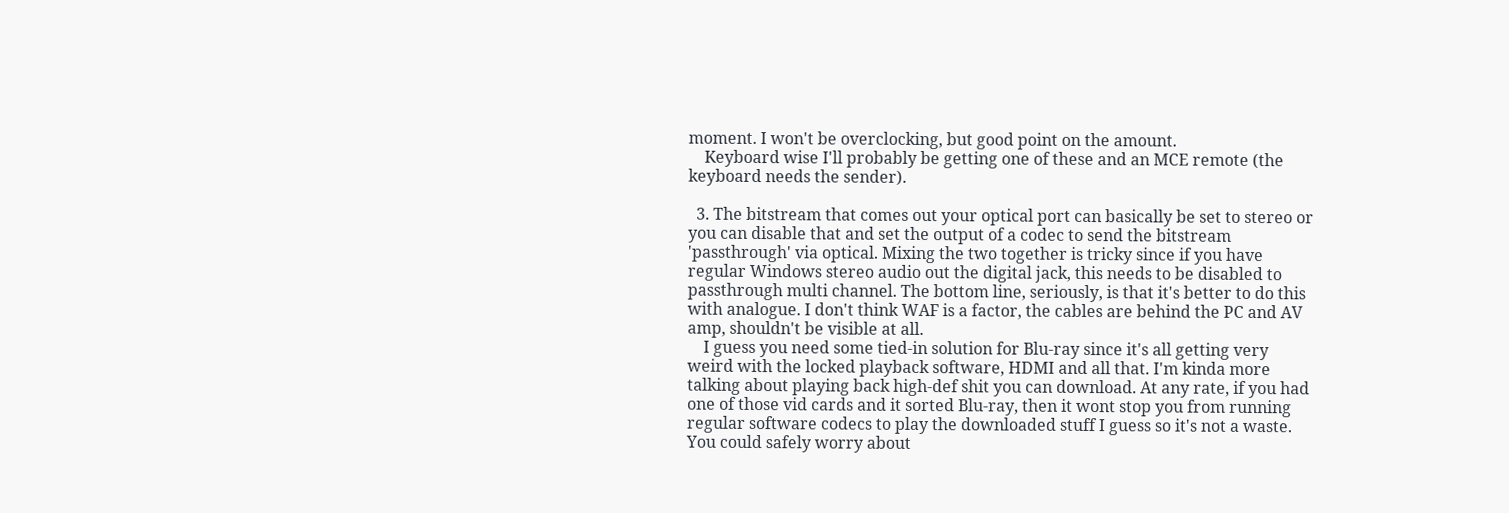moment. I won't be overclocking, but good point on the amount.
    Keyboard wise I'll probably be getting one of these and an MCE remote (the keyboard needs the sender).

  3. The bitstream that comes out your optical port can basically be set to stereo or you can disable that and set the output of a codec to send the bitstream 'passthrough' via optical. Mixing the two together is tricky since if you have regular Windows stereo audio out the digital jack, this needs to be disabled to passthrough multi channel. The bottom line, seriously, is that it's better to do this with analogue. I don't think WAF is a factor, the cables are behind the PC and AV amp, shouldn't be visible at all.
    I guess you need some tied-in solution for Blu-ray since it's all getting very weird with the locked playback software, HDMI and all that. I'm kinda more talking about playing back high-def shit you can download. At any rate, if you had one of those vid cards and it sorted Blu-ray, then it wont stop you from running regular software codecs to play the downloaded stuff I guess so it's not a waste. You could safely worry about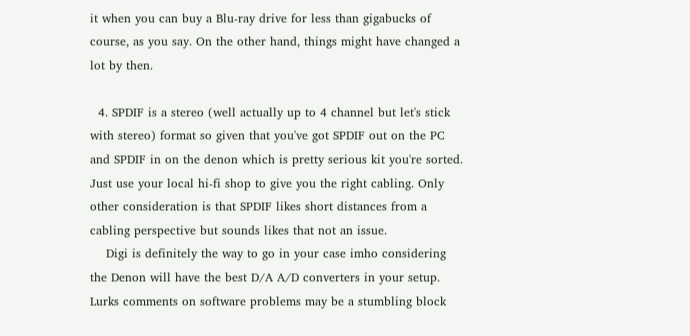it when you can buy a Blu-ray drive for less than gigabucks of course, as you say. On the other hand, things might have changed a lot by then.

  4. SPDIF is a stereo (well actually up to 4 channel but let's stick with stereo) format so given that you've got SPDIF out on the PC and SPDIF in on the denon which is pretty serious kit you're sorted. Just use your local hi-fi shop to give you the right cabling. Only other consideration is that SPDIF likes short distances from a cabling perspective but sounds likes that not an issue.
    Digi is definitely the way to go in your case imho considering the Denon will have the best D/A A/D converters in your setup. Lurks comments on software problems may be a stumbling block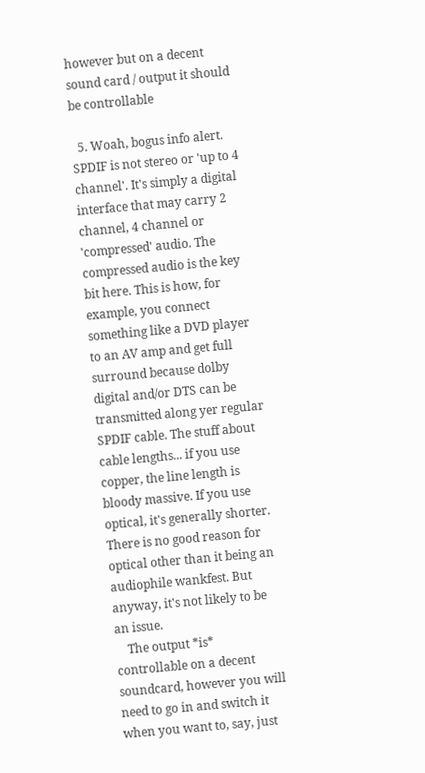however but on a decent sound card / output it should be controllable

  5. Woah, bogus info alert. SPDIF is not stereo or 'up to 4 channel'. It's simply a digital interface that may carry 2 channel, 4 channel or 'compressed' audio. The compressed audio is the key bit here. This is how, for example, you connect something like a DVD player to an AV amp and get full surround because dolby digital and/or DTS can be transmitted along yer regular SPDIF cable. The stuff about cable lengths... if you use copper, the line length is bloody massive. If you use optical, it's generally shorter. There is no good reason for optical other than it being an audiophile wankfest. But anyway, it's not likely to be an issue.
    The output *is* controllable on a decent soundcard, however you will need to go in and switch it when you want to, say, just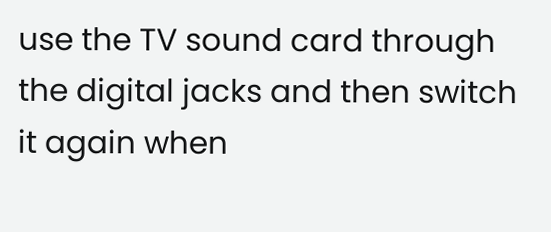use the TV sound card through the digital jacks and then switch it again when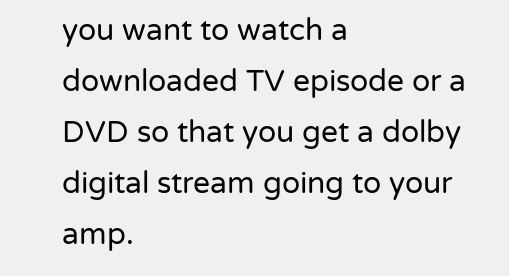you want to watch a downloaded TV episode or a DVD so that you get a dolby digital stream going to your amp.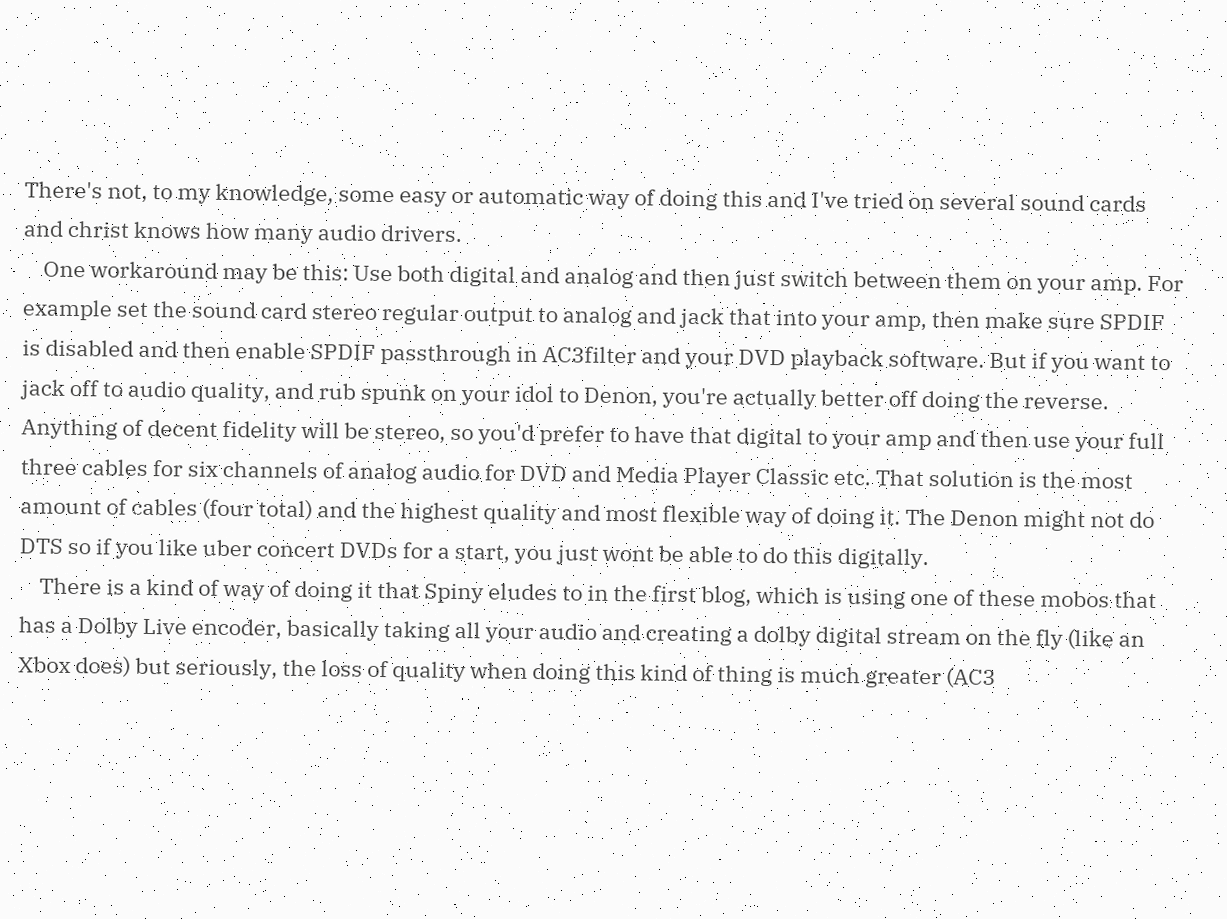There's not, to my knowledge, some easy or automatic way of doing this and I've tried on several sound cards and christ knows how many audio drivers.
    One workaround may be this: Use both digital and analog and then just switch between them on your amp. For example set the sound card stereo regular output to analog and jack that into your amp, then make sure SPDIF is disabled and then enable SPDIF passthrough in AC3filter and your DVD playback software. But if you want to jack off to audio quality, and rub spunk on your idol to Denon, you're actually better off doing the reverse. Anything of decent fidelity will be stereo, so you'd prefer to have that digital to your amp and then use your full three cables for six channels of analog audio for DVD and Media Player Classic etc. That solution is the most amount of cables (four total) and the highest quality and most flexible way of doing it. The Denon might not do DTS so if you like uber concert DVDs for a start, you just wont be able to do this digitally.
    There is a kind of way of doing it that Spiny eludes to in the first blog, which is using one of these mobos that has a Dolby Live encoder, basically taking all your audio and creating a dolby digital stream on the fly (like an Xbox does) but seriously, the loss of quality when doing this kind of thing is much greater (AC3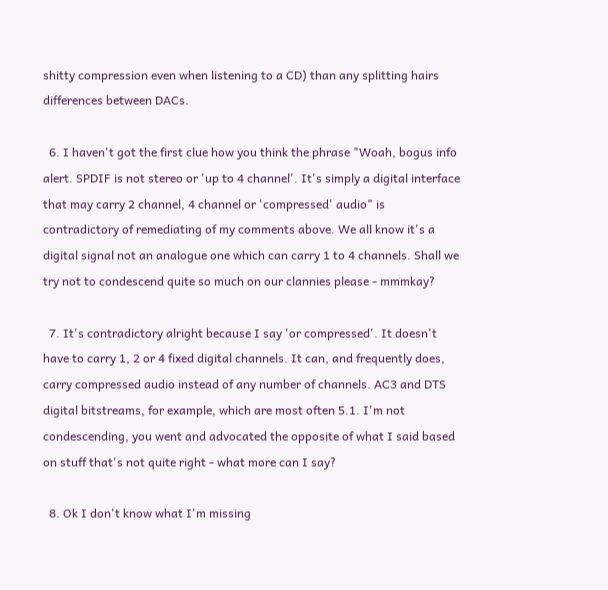shitty compression even when listening to a CD) than any splitting hairs differences between DACs.

  6. I haven't got the first clue how you think the phrase "Woah, bogus info alert. SPDIF is not stereo or 'up to 4 channel'. It's simply a digital interface that may carry 2 channel, 4 channel or 'compressed' audio" is contradictory of remediating of my comments above. We all know it's a digital signal not an analogue one which can carry 1 to 4 channels. Shall we try not to condescend quite so much on our clannies please - mmmkay?

  7. It's contradictory alright because I say 'or compressed'. It doesn't have to carry 1, 2 or 4 fixed digital channels. It can, and frequently does, carry compressed audio instead of any number of channels. AC3 and DTS digital bitstreams, for example, which are most often 5.1. I'm not condescending, you went and advocated the opposite of what I said based on stuff that's not quite right - what more can I say?

  8. Ok I don't know what I'm missing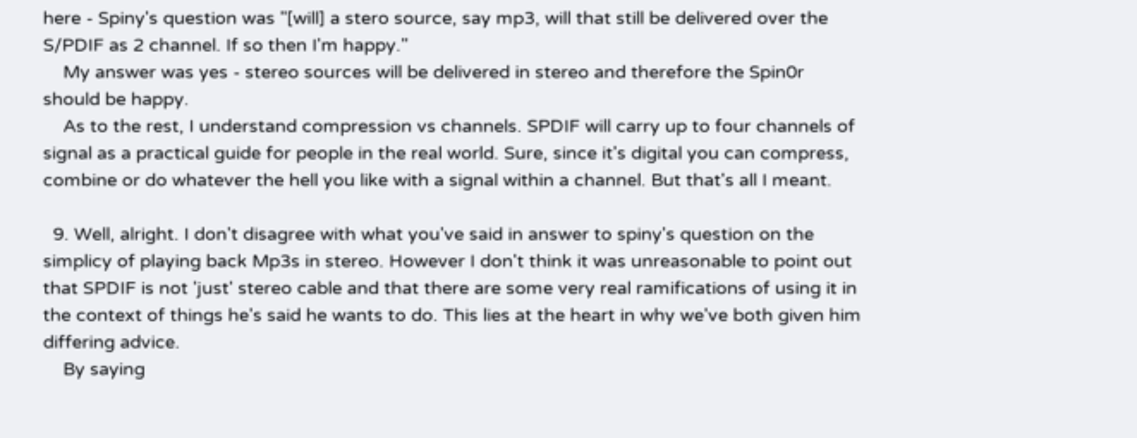here - Spiny's question was "[will] a stero source, say mp3, will that still be delivered over the S/PDIF as 2 channel. If so then I'm happy."
    My answer was yes - stereo sources will be delivered in stereo and therefore the Spin0r should be happy.
    As to the rest, I understand compression vs channels. SPDIF will carry up to four channels of signal as a practical guide for people in the real world. Sure, since it's digital you can compress, combine or do whatever the hell you like with a signal within a channel. But that's all I meant.

  9. Well, alright. I don't disagree with what you've said in answer to spiny's question on the simplicy of playing back Mp3s in stereo. However I don't think it was unreasonable to point out that SPDIF is not 'just' stereo cable and that there are some very real ramifications of using it in the context of things he's said he wants to do. This lies at the heart in why we've both given him differing advice.
    By saying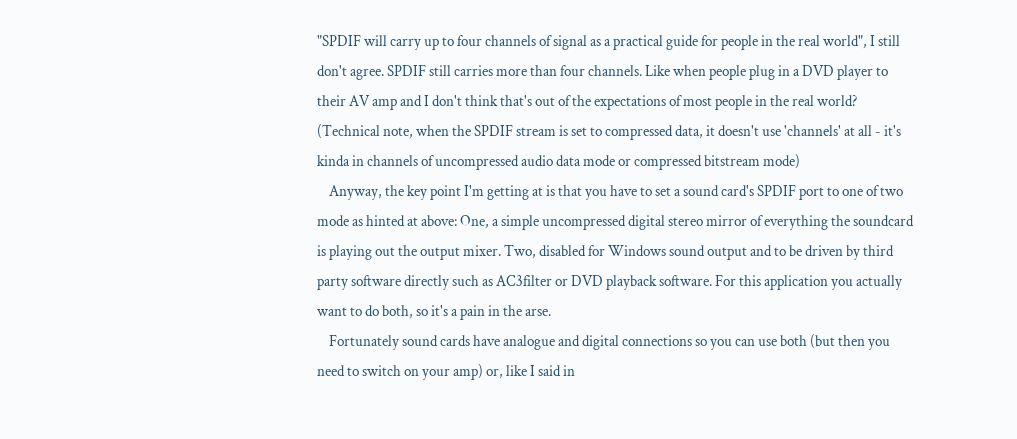"SPDIF will carry up to four channels of signal as a practical guide for people in the real world", I still don't agree. SPDIF still carries more than four channels. Like when people plug in a DVD player to their AV amp and I don't think that's out of the expectations of most people in the real world? (Technical note, when the SPDIF stream is set to compressed data, it doesn't use 'channels' at all - it's kinda in channels of uncompressed audio data mode or compressed bitstream mode)
    Anyway, the key point I'm getting at is that you have to set a sound card's SPDIF port to one of two mode as hinted at above: One, a simple uncompressed digital stereo mirror of everything the soundcard is playing out the output mixer. Two, disabled for Windows sound output and to be driven by third party software directly such as AC3filter or DVD playback software. For this application you actually want to do both, so it's a pain in the arse.
    Fortunately sound cards have analogue and digital connections so you can use both (but then you need to switch on your amp) or, like I said in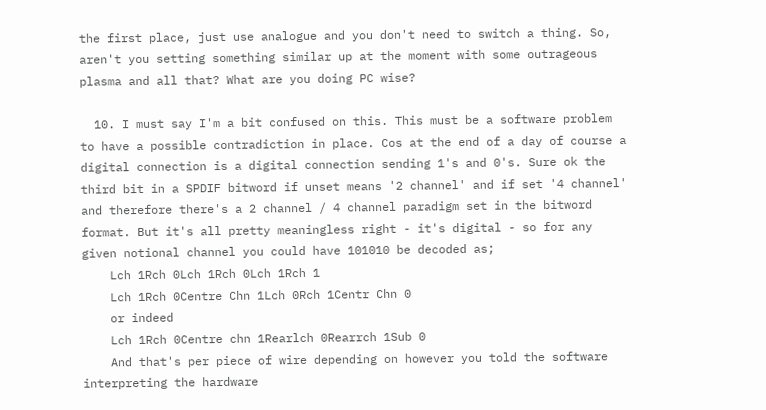the first place, just use analogue and you don't need to switch a thing. So, aren't you setting something similar up at the moment with some outrageous plasma and all that? What are you doing PC wise?

  10. I must say I'm a bit confused on this. This must be a software problem to have a possible contradiction in place. Cos at the end of a day of course a digital connection is a digital connection sending 1's and 0's. Sure ok the third bit in a SPDIF bitword if unset means '2 channel' and if set '4 channel' and therefore there's a 2 channel / 4 channel paradigm set in the bitword format. But it's all pretty meaningless right - it's digital - so for any given notional channel you could have 101010 be decoded as;
    Lch 1Rch 0Lch 1Rch 0Lch 1Rch 1
    Lch 1Rch 0Centre Chn 1Lch 0Rch 1Centr Chn 0
    or indeed
    Lch 1Rch 0Centre chn 1Rearlch 0Rearrch 1Sub 0
    And that's per piece of wire depending on however you told the software interpreting the hardware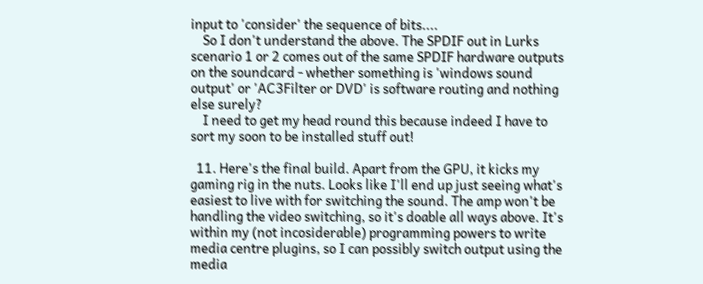input to 'consider' the sequence of bits....
    So I don't understand the above. The SPDIF out in Lurks scenario 1 or 2 comes out of the same SPDIF hardware outputs on the soundcard - whether something is 'windows sound output' or 'AC3Filter or DVD' is software routing and nothing else surely?
    I need to get my head round this because indeed I have to sort my soon to be installed stuff out!

  11. Here's the final build. Apart from the GPU, it kicks my gaming rig in the nuts. Looks like I'll end up just seeing what's easiest to live with for switching the sound. The amp won't be handling the video switching, so it's doable all ways above. It's within my (not incosiderable) programming powers to write media centre plugins, so I can possibly switch output using the media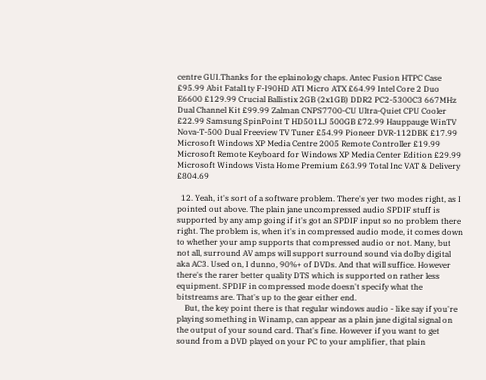centre GUI.Thanks for the eplainology chaps. Antec Fusion HTPC Case £95.99 Abit Fatal1ty F-I90HD ATI Micro ATX £64.99 Intel Core 2 Duo E6600 £129.99 Crucial Ballistix 2GB (2x1GB) DDR2 PC2-5300C3 667MHz Dual Channel Kit £99.99 Zalman CNPS7700-CU Ultra-Quiet CPU Cooler £22.99 Samsung SpinPoint T HD501LJ 500GB £72.99 Hauppauge WinTV Nova-T-500 Dual Freeview TV Tuner £54.99 Pioneer DVR-112DBK £17.99 Microsoft Windows XP Media Centre 2005 Remote Controller £19.99 Microsoft Remote Keyboard for Windows XP Media Center Edition £29.99 Microsoft Windows Vista Home Premium £63.99 Total Inc VAT & Delivery £804.69

  12. Yeah, it's sort of a software problem. There's yer two modes right, as I pointed out above. The plain jane uncompressed audio SPDIF stuff is supported by any amp going if it's got an SPDIF input so no problem there right. The problem is, when it's in compressed audio mode, it comes down to whether your amp supports that compressed audio or not. Many, but not all, surround AV amps will support surround sound via dolby digital aka AC3. Used on, I dunno, 90%+ of DVDs. And that will suffice. However there's the rarer better quality DTS which is supported on rather less equipment. SPDIF in compressed mode doesn't specify what the bitstreams are. That's up to the gear either end.
    But, the key point there is that regular windows audio - like say if you're playing something in Winamp, can appear as a plain jane digital signal on the output of your sound card. That's fine. However if you want to get sound from a DVD played on your PC to your amplifier, that plain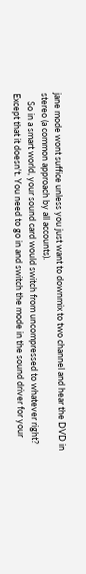jane mode wont suffice unless you just want to downmix to two channel and hear the DVD in stereo (a common approach by all accounts).
    So in a smart world, your sound card would switch from uncompressed to whatever right? Except that it doesn't. You need to go in and switch the mode in the sound driver for your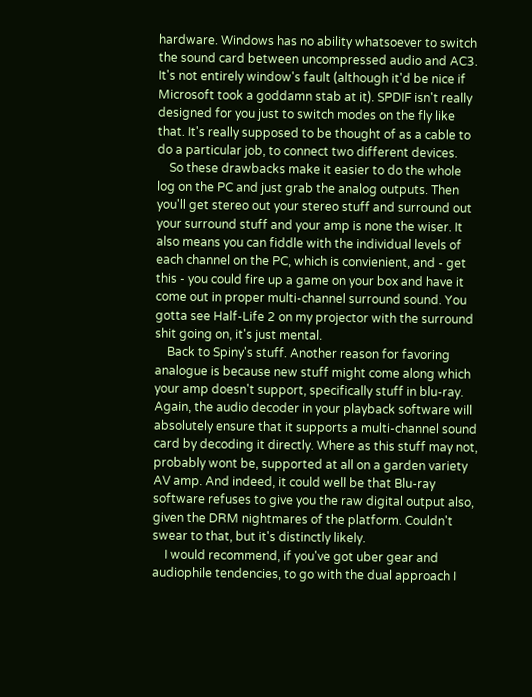hardware. Windows has no ability whatsoever to switch the sound card between uncompressed audio and AC3. It's not entirely window's fault (although it'd be nice if Microsoft took a goddamn stab at it). SPDIF isn't really designed for you just to switch modes on the fly like that. It's really supposed to be thought of as a cable to do a particular job, to connect two different devices.
    So these drawbacks make it easier to do the whole log on the PC and just grab the analog outputs. Then you'll get stereo out your stereo stuff and surround out your surround stuff and your amp is none the wiser. It also means you can fiddle with the individual levels of each channel on the PC, which is convienient, and - get this - you could fire up a game on your box and have it come out in proper multi-channel surround sound. You gotta see Half-Life 2 on my projector with the surround shit going on, it's just mental.
    Back to Spiny's stuff. Another reason for favoring analogue is because new stuff might come along which your amp doesn't support, specifically stuff in blu-ray. Again, the audio decoder in your playback software will absolutely ensure that it supports a multi-channel sound card by decoding it directly. Where as this stuff may not, probably wont be, supported at all on a garden variety AV amp. And indeed, it could well be that Blu-ray software refuses to give you the raw digital output also, given the DRM nightmares of the platform. Couldn't swear to that, but it's distinctly likely.
    I would recommend, if you've got uber gear and audiophile tendencies, to go with the dual approach I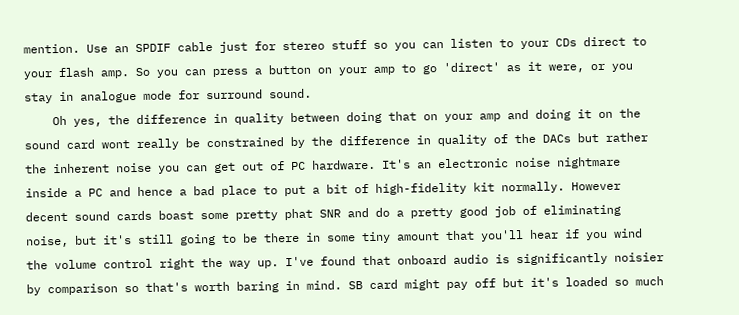mention. Use an SPDIF cable just for stereo stuff so you can listen to your CDs direct to your flash amp. So you can press a button on your amp to go 'direct' as it were, or you stay in analogue mode for surround sound.
    Oh yes, the difference in quality between doing that on your amp and doing it on the sound card wont really be constrained by the difference in quality of the DACs but rather the inherent noise you can get out of PC hardware. It's an electronic noise nightmare inside a PC and hence a bad place to put a bit of high-fidelity kit normally. However decent sound cards boast some pretty phat SNR and do a pretty good job of eliminating noise, but it's still going to be there in some tiny amount that you'll hear if you wind the volume control right the way up. I've found that onboard audio is significantly noisier by comparison so that's worth baring in mind. SB card might pay off but it's loaded so much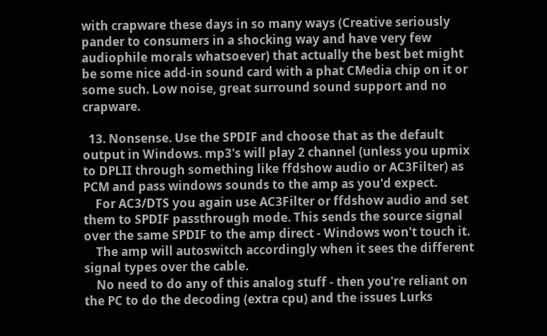with crapware these days in so many ways (Creative seriously pander to consumers in a shocking way and have very few audiophile morals whatsoever) that actually the best bet might be some nice add-in sound card with a phat CMedia chip on it or some such. Low noise, great surround sound support and no crapware.

  13. Nonsense. Use the SPDIF and choose that as the default output in Windows. mp3's will play 2 channel (unless you upmix to DPLII through something like ffdshow audio or AC3Filter) as PCM and pass windows sounds to the amp as you'd expect.
    For AC3/DTS you again use AC3Filter or ffdshow audio and set them to SPDIF passthrough mode. This sends the source signal over the same SPDIF to the amp direct - Windows won't touch it.
    The amp will autoswitch accordingly when it sees the different signal types over the cable.
    No need to do any of this analog stuff - then you're reliant on the PC to do the decoding (extra cpu) and the issues Lurks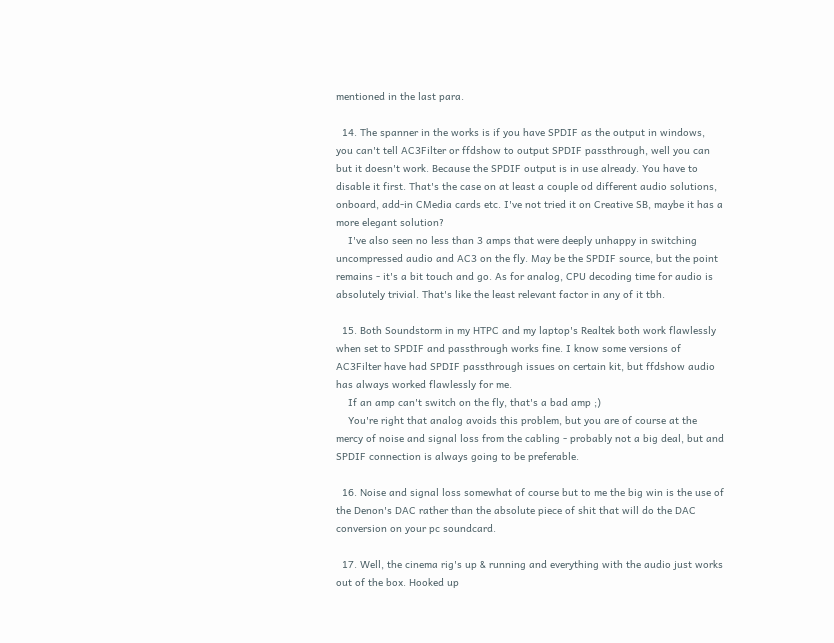mentioned in the last para.

  14. The spanner in the works is if you have SPDIF as the output in windows, you can't tell AC3Filter or ffdshow to output SPDIF passthrough, well you can but it doesn't work. Because the SPDIF output is in use already. You have to disable it first. That's the case on at least a couple od different audio solutions, onboard, add-in CMedia cards etc. I've not tried it on Creative SB, maybe it has a more elegant solution?
    I've also seen no less than 3 amps that were deeply unhappy in switching uncompressed audio and AC3 on the fly. May be the SPDIF source, but the point remains - it's a bit touch and go. As for analog, CPU decoding time for audio is absolutely trivial. That's like the least relevant factor in any of it tbh.

  15. Both Soundstorm in my HTPC and my laptop's Realtek both work flawlessly when set to SPDIF and passthrough works fine. I know some versions of AC3Filter have had SPDIF passthrough issues on certain kit, but ffdshow audio has always worked flawlessly for me.
    If an amp can't switch on the fly, that's a bad amp ;)
    You're right that analog avoids this problem, but you are of course at the mercy of noise and signal loss from the cabling - probably not a big deal, but and SPDIF connection is always going to be preferable.

  16. Noise and signal loss somewhat of course but to me the big win is the use of the Denon's DAC rather than the absolute piece of shit that will do the DAC conversion on your pc soundcard.

  17. Well, the cinema rig's up & running and everything with the audio just works out of the box. Hooked up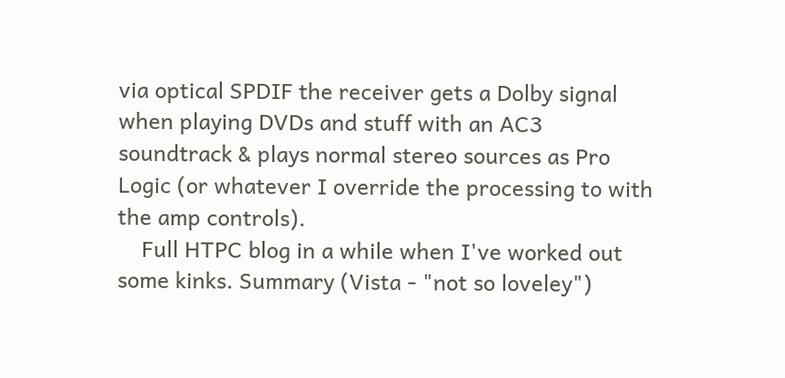via optical SPDIF the receiver gets a Dolby signal when playing DVDs and stuff with an AC3 soundtrack & plays normal stereo sources as Pro Logic (or whatever I override the processing to with the amp controls).
    Full HTPC blog in a while when I've worked out some kinks. Summary (Vista - "not so loveley")